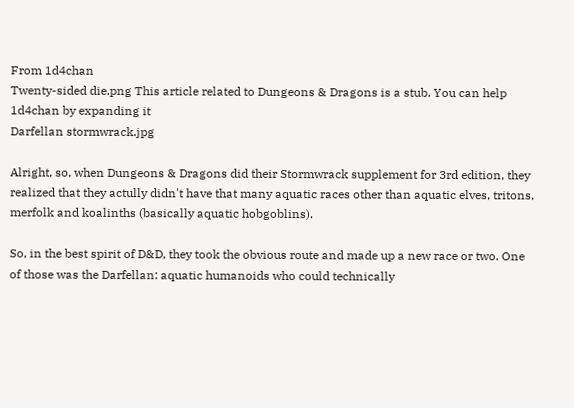From 1d4chan
Twenty-sided die.png This article related to Dungeons & Dragons is a stub. You can help 1d4chan by expanding it
Darfellan stormwrack.jpg

Alright, so, when Dungeons & Dragons did their Stormwrack supplement for 3rd edition, they realized that they actully didn't have that many aquatic races other than aquatic elves, tritons, merfolk and koalinths (basically aquatic hobgoblins).

So, in the best spirit of D&D, they took the obvious route and made up a new race or two. One of those was the Darfellan: aquatic humanoids who could technically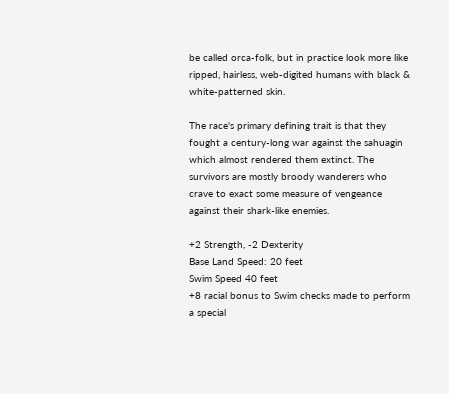be called orca-folk, but in practice look more like ripped, hairless, web-digited humans with black & white-patterned skin.

The race's primary defining trait is that they fought a century-long war against the sahuagin which almost rendered them extinct. The survivors are mostly broody wanderers who crave to exact some measure of vengeance against their shark-like enemies.

+2 Strength, -2 Dexterity
Base Land Speed: 20 feet
Swim Speed 40 feet
+8 racial bonus to Swim checks made to perform a special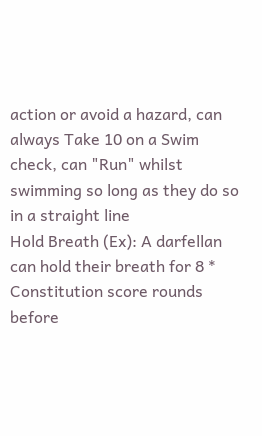action or avoid a hazard, can always Take 10 on a Swim check, can "Run" whilst swimming so long as they do so in a straight line
Hold Breath (Ex): A darfellan can hold their breath for 8 * Constitution score rounds before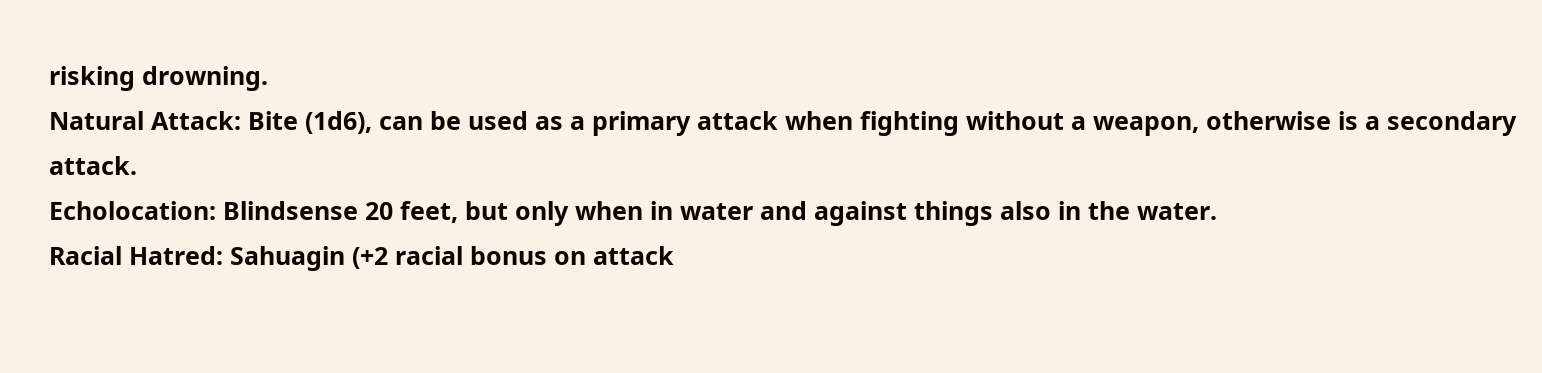risking drowning.
Natural Attack: Bite (1d6), can be used as a primary attack when fighting without a weapon, otherwise is a secondary attack.
Echolocation: Blindsense 20 feet, but only when in water and against things also in the water.
Racial Hatred: Sahuagin (+2 racial bonus on attack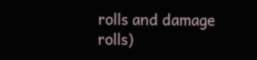rolls and damage rolls)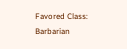Favored Class: Barbarian